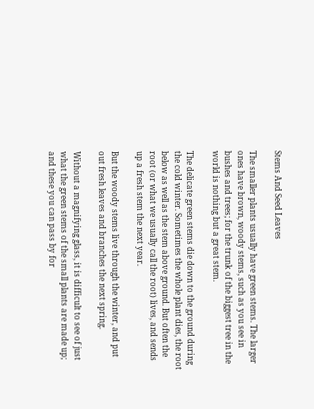Stems And Seed Leaves

The smaller plants usually have green stems. The larger ones have brown, woody stems, such as you see in bushes and trees; for the trunk of the biggest tree in the world is nothing but a great stem.

The delicate green stems die down to the ground during the cold winter. Sometimes the whole plant dies, the root below as well as the stem above ground. But often the root (or what we usually call the root) lives, and sends up a fresh stem the next year.

But the woody stems live through the winter, and put out fresh leaves and branches the next spring.

Without a magnifying glass, it is difficult to see of just what the green stems of the small plants are made up; and these you can pass by for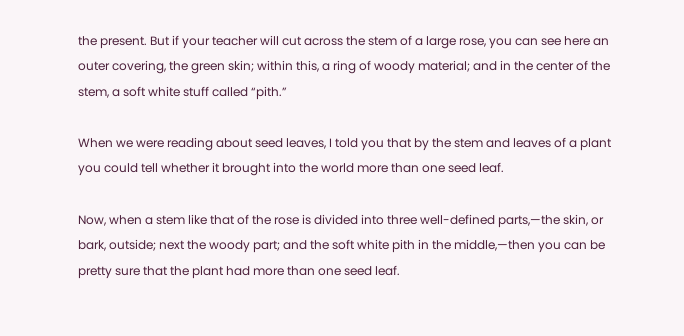the present. But if your teacher will cut across the stem of a large rose, you can see here an outer covering, the green skin; within this, a ring of woody material; and in the center of the stem, a soft white stuff called “pith.”

When we were reading about seed leaves, I told you that by the stem and leaves of a plant you could tell whether it brought into the world more than one seed leaf.

Now, when a stem like that of the rose is divided into three well-defined parts,—the skin, or bark, outside; next the woody part; and the soft white pith in the middle,—then you can be pretty sure that the plant had more than one seed leaf.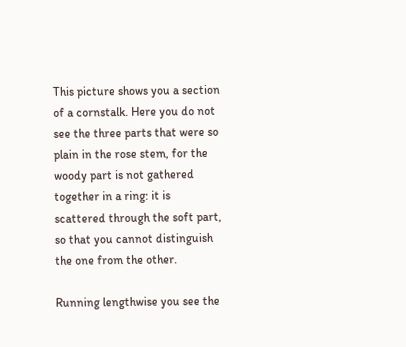This picture shows you a section of a cornstalk. Here you do not see the three parts that were so plain in the rose stem, for the woody part is not gathered together in a ring: it is scattered through the soft part, so that you cannot distinguish the one from the other.

Running lengthwise you see the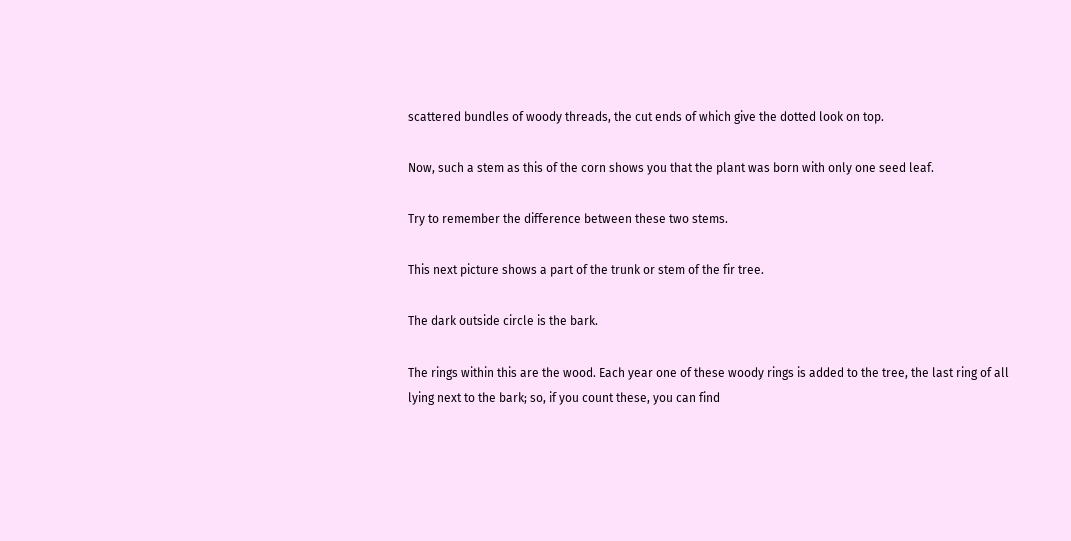scattered bundles of woody threads, the cut ends of which give the dotted look on top.

Now, such a stem as this of the corn shows you that the plant was born with only one seed leaf.

Try to remember the difference between these two stems.

This next picture shows a part of the trunk or stem of the fir tree.

The dark outside circle is the bark.

The rings within this are the wood. Each year one of these woody rings is added to the tree, the last ring of all lying next to the bark; so, if you count these, you can find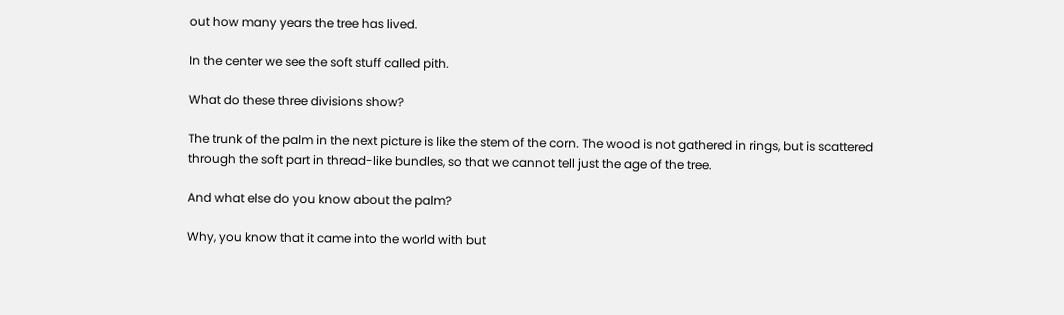out how many years the tree has lived.

In the center we see the soft stuff called pith.

What do these three divisions show?

The trunk of the palm in the next picture is like the stem of the corn. The wood is not gathered in rings, but is scattered through the soft part in thread-like bundles, so that we cannot tell just the age of the tree.

And what else do you know about the palm?

Why, you know that it came into the world with but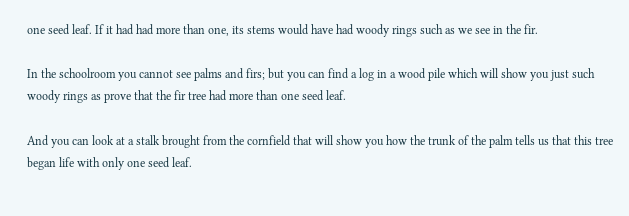one seed leaf. If it had had more than one, its stems would have had woody rings such as we see in the fir.

In the schoolroom you cannot see palms and firs; but you can find a log in a wood pile which will show you just such woody rings as prove that the fir tree had more than one seed leaf.

And you can look at a stalk brought from the cornfield that will show you how the trunk of the palm tells us that this tree began life with only one seed leaf.